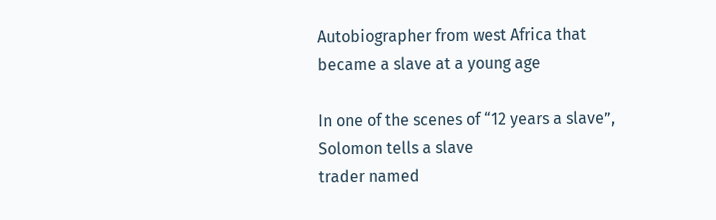Autobiographer from west Africa that became a slave at a young age

In one of the scenes of “12 years a slave”, Solomon tells a slave
trader named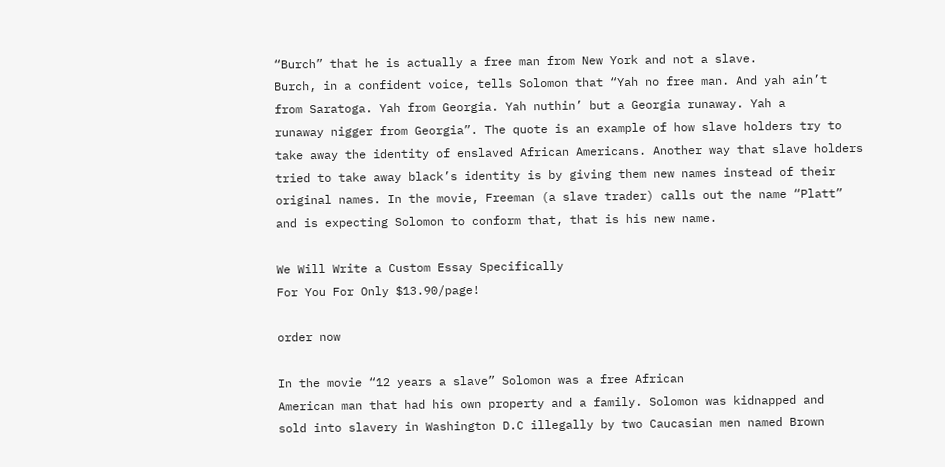“Burch” that he is actually a free man from New York and not a slave.
Burch, in a confident voice, tells Solomon that “Yah no free man. And yah ain’t
from Saratoga. Yah from Georgia. Yah nuthin’ but a Georgia runaway. Yah a
runaway nigger from Georgia”. The quote is an example of how slave holders try to
take away the identity of enslaved African Americans. Another way that slave holders
tried to take away black’s identity is by giving them new names instead of their
original names. In the movie, Freeman (a slave trader) calls out the name “Platt”
and is expecting Solomon to conform that, that is his new name.

We Will Write a Custom Essay Specifically
For You For Only $13.90/page!

order now

In the movie “12 years a slave” Solomon was a free African
American man that had his own property and a family. Solomon was kidnapped and
sold into slavery in Washington D.C illegally by two Caucasian men named Brown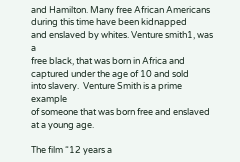and Hamilton. Many free African Americans during this time have been kidnapped
and enslaved by whites. Venture smith1, was a
free black, that was born in Africa and captured under the age of 10 and sold
into slavery.  Venture Smith is a prime example
of someone that was born free and enslaved at a young age.

The film “12 years a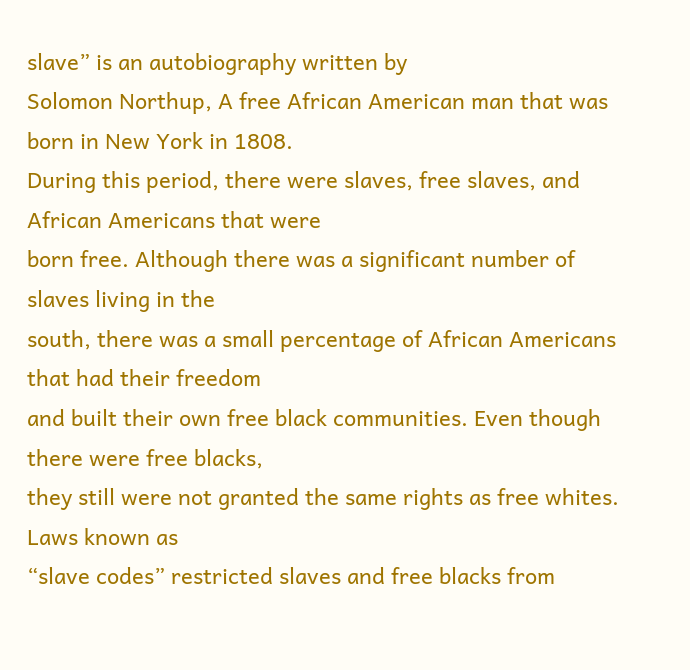slave” is an autobiography written by
Solomon Northup, A free African American man that was born in New York in 1808.
During this period, there were slaves, free slaves, and African Americans that were
born free. Although there was a significant number of slaves living in the
south, there was a small percentage of African Americans that had their freedom
and built their own free black communities. Even though there were free blacks,
they still were not granted the same rights as free whites. Laws known as
“slave codes” restricted slaves and free blacks from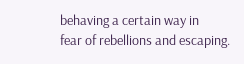behaving a certain way in
fear of rebellions and escaping.